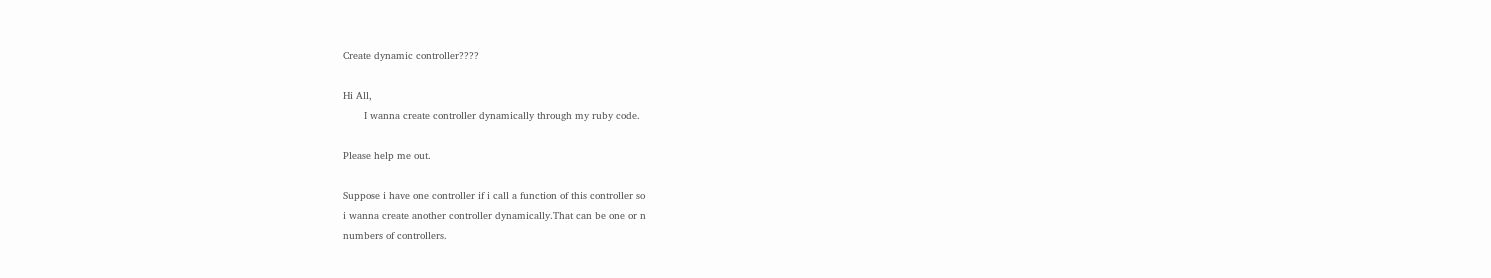Create dynamic controller????

Hi All,
       I wanna create controller dynamically through my ruby code.

Please help me out.

Suppose i have one controller if i call a function of this controller so
i wanna create another controller dynamically.That can be one or n
numbers of controllers.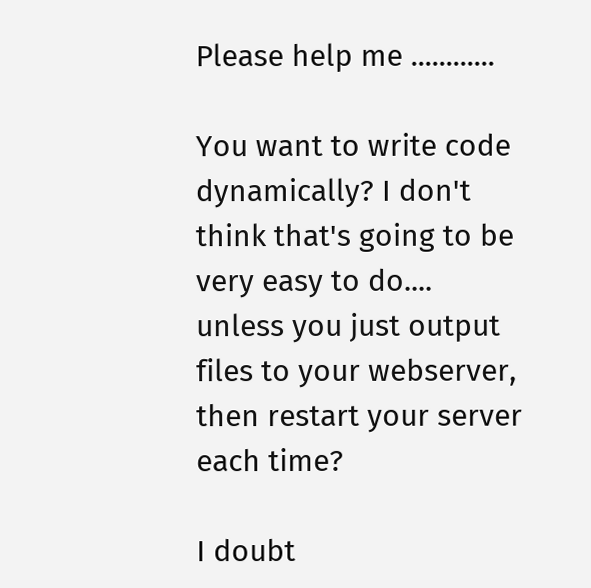Please help me ............

You want to write code dynamically? I don't think that's going to be
very easy to do.... unless you just output files to your webserver,
then restart your server each time?

I doubt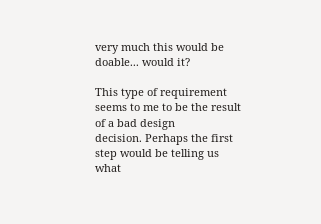very much this would be doable... would it?

This type of requirement seems to me to be the result of a bad design
decision. Perhaps the first step would be telling us what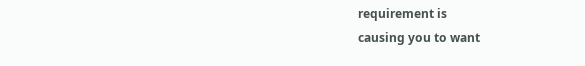requirement is
causing you to want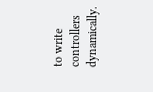to write controllers dynamically.